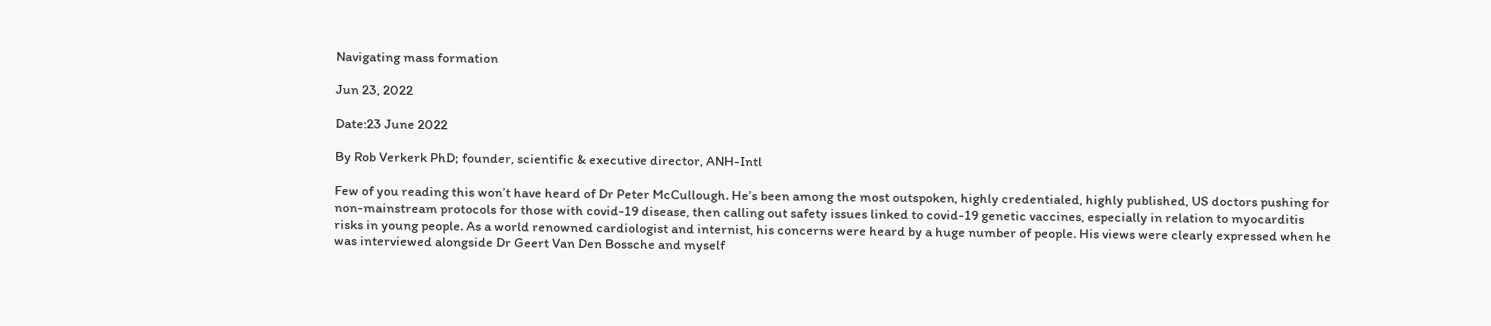Navigating mass formation

Jun 23, 2022

Date:23 June 2022

By Rob Verkerk PhD; founder, scientific & executive director, ANH-Intl

Few of you reading this won’t have heard of Dr Peter McCullough. He’s been among the most outspoken, highly credentialed, highly published, US doctors pushing for non-mainstream protocols for those with covid-19 disease, then calling out safety issues linked to covid-19 genetic vaccines, especially in relation to myocarditis risks in young people. As a world renowned cardiologist and internist, his concerns were heard by a huge number of people. His views were clearly expressed when he was interviewed alongside Dr Geert Van Den Bossche and myself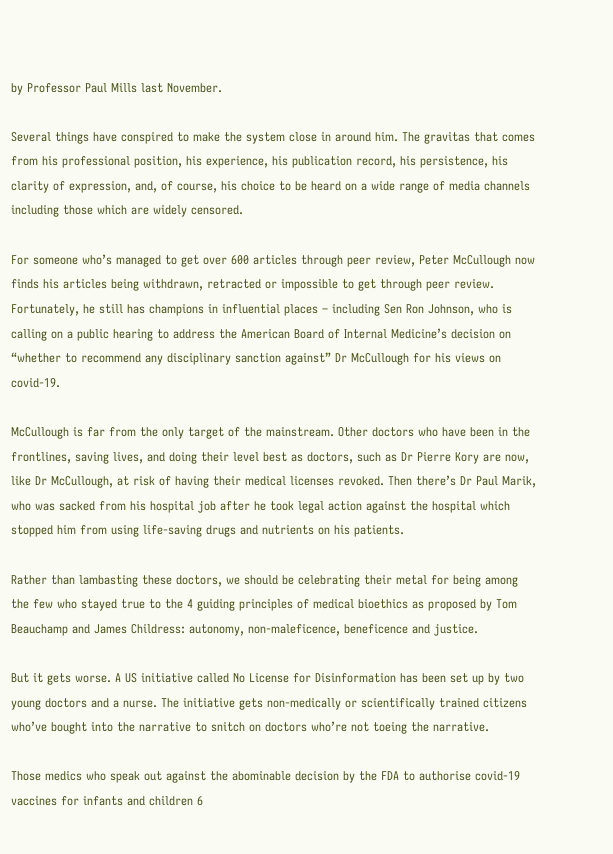by Professor Paul Mills last November.

Several things have conspired to make the system close in around him. The gravitas that comes from his professional position, his experience, his publication record, his persistence, his clarity of expression, and, of course, his choice to be heard on a wide range of media channels including those which are widely censored.

For someone who’s managed to get over 600 articles through peer review, Peter McCullough now finds his articles being withdrawn, retracted or impossible to get through peer review. Fortunately, he still has champions in influential places – including Sen Ron Johnson, who is calling on a public hearing to address the American Board of Internal Medicine’s decision on  “whether to recommend any disciplinary sanction against” Dr McCullough for his views on covid-19.

McCullough is far from the only target of the mainstream. Other doctors who have been in the frontlines, saving lives, and doing their level best as doctors, such as Dr Pierre Kory are now, like Dr McCullough, at risk of having their medical licenses revoked. Then there’s Dr Paul Marik, who was sacked from his hospital job after he took legal action against the hospital which stopped him from using life-saving drugs and nutrients on his patients.

Rather than lambasting these doctors, we should be celebrating their metal for being among the few who stayed true to the 4 guiding principles of medical bioethics as proposed by Tom Beauchamp and James Childress: autonomy, non-maleficence, beneficence and justice.

But it gets worse. A US initiative called No License for Disinformation has been set up by two young doctors and a nurse. The initiative gets non-medically or scientifically trained citizens who’ve bought into the narrative to snitch on doctors who’re not toeing the narrative.

Those medics who speak out against the abominable decision by the FDA to authorise covid-19 vaccines for infants and children 6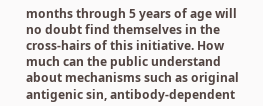months through 5 years of age will no doubt find themselves in the cross-hairs of this initiative. How much can the public understand about mechanisms such as original antigenic sin, antibody-dependent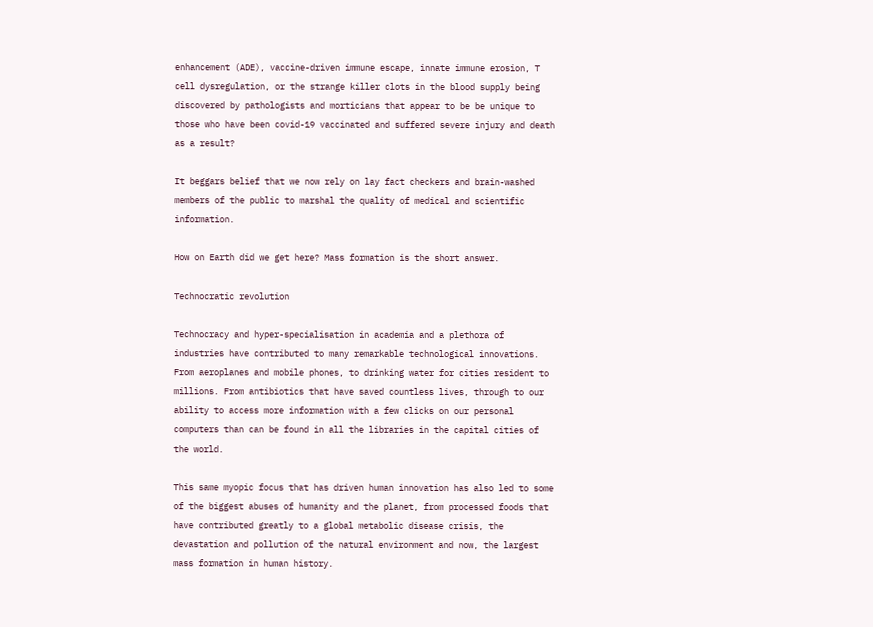enhancement (ADE), vaccine-driven immune escape, innate immune erosion, T cell dysregulation, or the strange killer clots in the blood supply being discovered by pathologists and morticians that appear to be be unique to those who have been covid-19 vaccinated and suffered severe injury and death as a result?

It beggars belief that we now rely on lay fact checkers and brain-washed members of the public to marshal the quality of medical and scientific information.

How on Earth did we get here? Mass formation is the short answer.

Technocratic revolution

Technocracy and hyper-specialisation in academia and a plethora of industries have contributed to many remarkable technological innovations. From aeroplanes and mobile phones, to drinking water for cities resident to millions. From antibiotics that have saved countless lives, through to our ability to access more information with a few clicks on our personal computers than can be found in all the libraries in the capital cities of the world.

This same myopic focus that has driven human innovation has also led to some of the biggest abuses of humanity and the planet, from processed foods that have contributed greatly to a global metabolic disease crisis, the devastation and pollution of the natural environment and now, the largest mass formation in human history.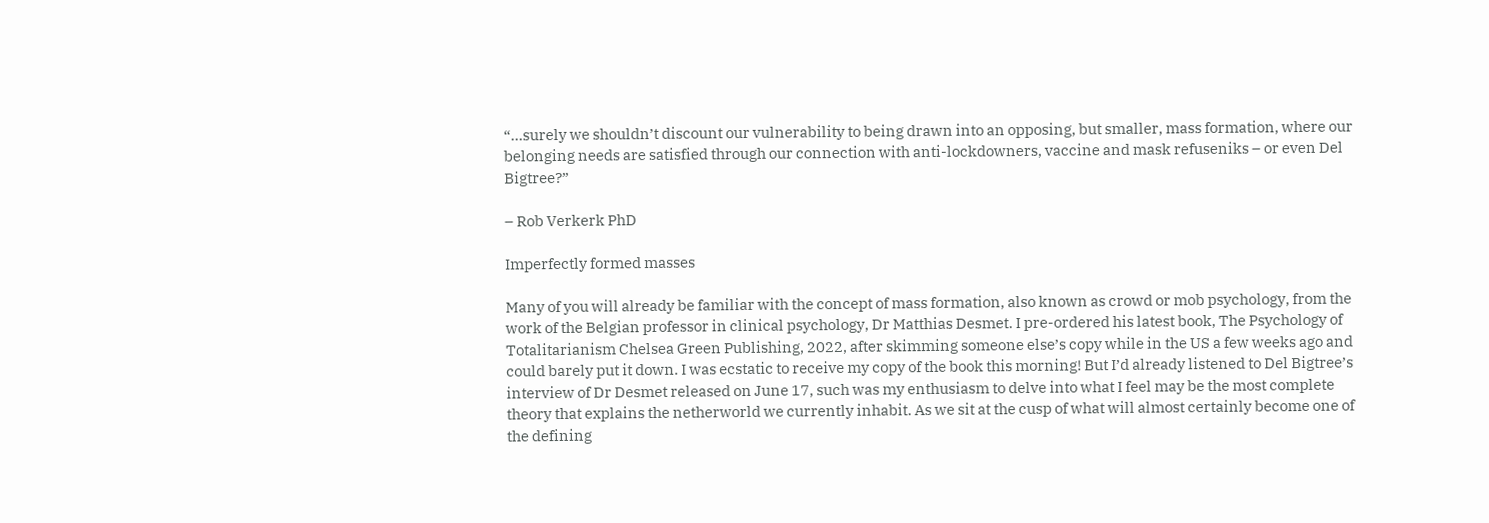“…surely we shouldn’t discount our vulnerability to being drawn into an opposing, but smaller, mass formation, where our belonging needs are satisfied through our connection with anti-lockdowners, vaccine and mask refuseniks – or even Del Bigtree?”

– Rob Verkerk PhD

Imperfectly formed masses

Many of you will already be familiar with the concept of mass formation, also known as crowd or mob psychology, from the work of the Belgian professor in clinical psychology, Dr Matthias Desmet. I pre-ordered his latest book, The Psychology of Totalitarianism Chelsea Green Publishing, 2022, after skimming someone else’s copy while in the US a few weeks ago and could barely put it down. I was ecstatic to receive my copy of the book this morning! But I’d already listened to Del Bigtree’s interview of Dr Desmet released on June 17, such was my enthusiasm to delve into what I feel may be the most complete theory that explains the netherworld we currently inhabit. As we sit at the cusp of what will almost certainly become one of the defining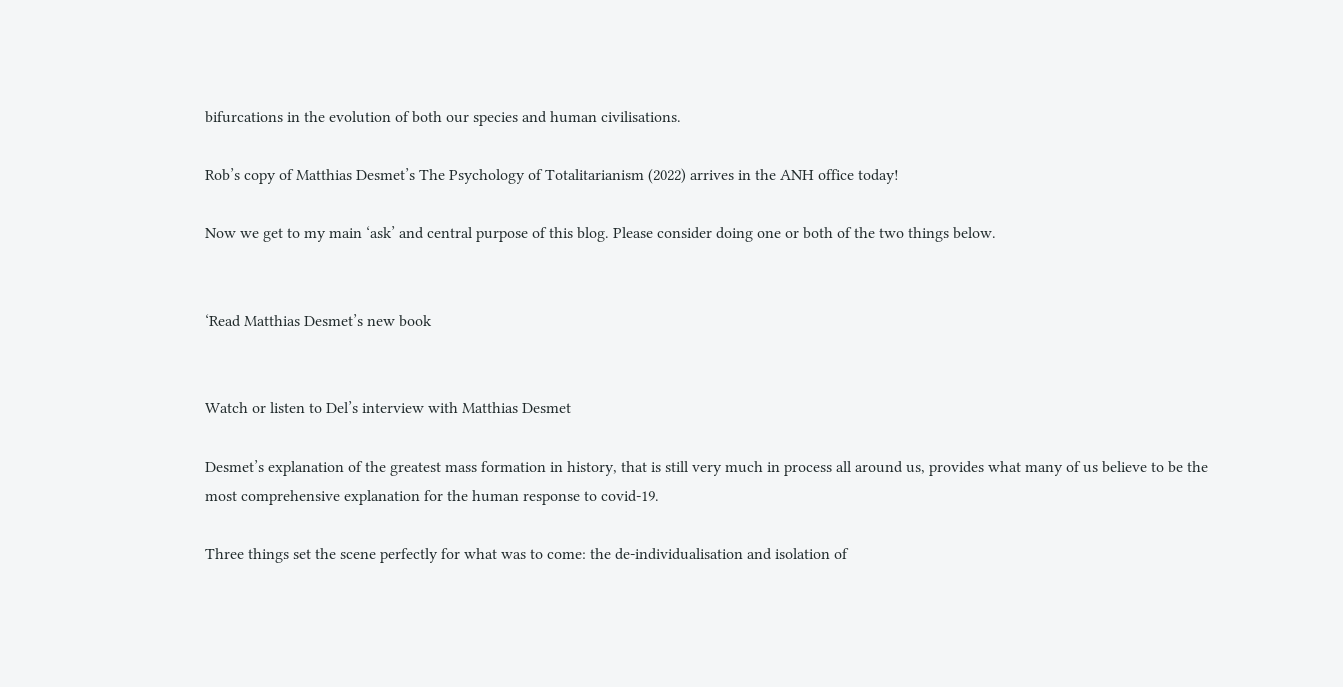bifurcations in the evolution of both our species and human civilisations.

Rob’s copy of Matthias Desmet’s The Psychology of Totalitarianism (2022) arrives in the ANH office today!

Now we get to my main ‘ask’ and central purpose of this blog. Please consider doing one or both of the two things below.


‘Read Matthias Desmet’s new book


Watch or listen to Del’s interview with Matthias Desmet

Desmet’s explanation of the greatest mass formation in history, that is still very much in process all around us, provides what many of us believe to be the most comprehensive explanation for the human response to covid-19.

Three things set the scene perfectly for what was to come: the de-individualisation and isolation of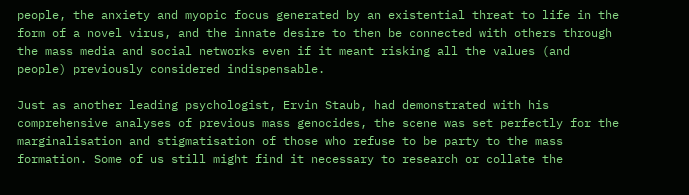people, the anxiety and myopic focus generated by an existential threat to life in the form of a novel virus, and the innate desire to then be connected with others through the mass media and social networks even if it meant risking all the values (and people) previously considered indispensable.

Just as another leading psychologist, Ervin Staub, had demonstrated with his comprehensive analyses of previous mass genocides, the scene was set perfectly for the marginalisation and stigmatisation of those who refuse to be party to the mass formation. Some of us still might find it necessary to research or collate the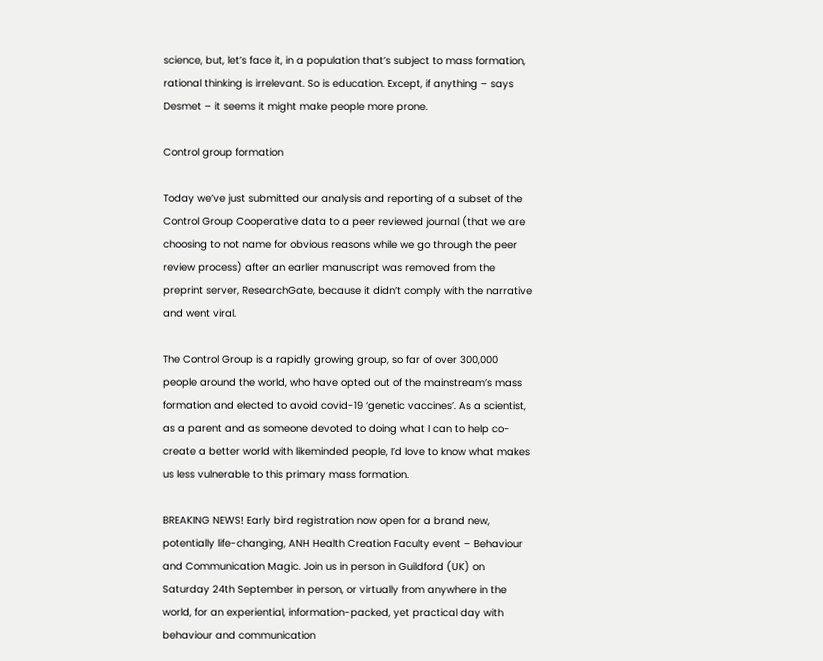science, but, let’s face it, in a population that’s subject to mass formation, rational thinking is irrelevant. So is education. Except, if anything – says Desmet – it seems it might make people more prone.

Control group formation

Today we’ve just submitted our analysis and reporting of a subset of the Control Group Cooperative data to a peer reviewed journal (that we are choosing to not name for obvious reasons while we go through the peer review process) after an earlier manuscript was removed from the preprint server, ResearchGate, because it didn’t comply with the narrative and went viral.

The Control Group is a rapidly growing group, so far of over 300,000 people around the world, who have opted out of the mainstream’s mass formation and elected to avoid covid-19 ‘genetic vaccines’. As a scientist, as a parent and as someone devoted to doing what I can to help co-create a better world with likeminded people, I’d love to know what makes us less vulnerable to this primary mass formation.

BREAKING NEWS! Early bird registration now open for a brand new, potentially life-changing, ANH Health Creation Faculty event – Behaviour and Communication Magic. Join us in person in Guildford (UK) on Saturday 24th September in person, or virtually from anywhere in the world, for an experiential, information-packed, yet practical day with behaviour and communication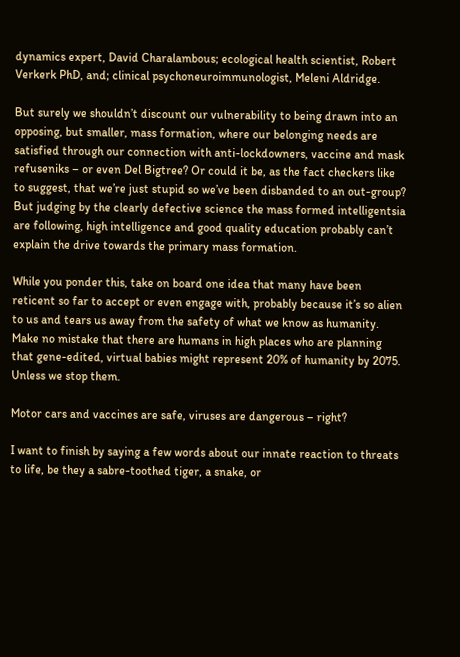dynamics expert, David Charalambous; ecological health scientist, Robert Verkerk PhD, and; clinical psychoneuroimmunologist, Meleni Aldridge.

But surely we shouldn’t discount our vulnerability to being drawn into an opposing, but smaller, mass formation, where our belonging needs are satisfied through our connection with anti-lockdowners, vaccine and mask refuseniks – or even Del Bigtree? Or could it be, as the fact checkers like to suggest, that we’re just stupid so we’ve been disbanded to an out-group? But judging by the clearly defective science the mass formed intelligentsia are following, high intelligence and good quality education probably can’t explain the drive towards the primary mass formation.

While you ponder this, take on board one idea that many have been reticent so far to accept or even engage with, probably because it’s so alien to us and tears us away from the safety of what we know as humanity. Make no mistake that there are humans in high places who are planning that gene-edited, virtual babies might represent 20% of humanity by 2075. Unless we stop them.

Motor cars and vaccines are safe, viruses are dangerous – right?

I want to finish by saying a few words about our innate reaction to threats to life, be they a sabre-toothed tiger, a snake, or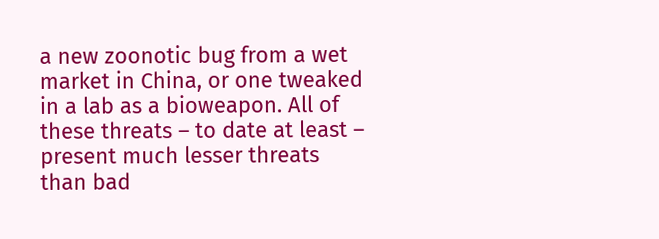a new zoonotic bug from a wet market in China, or one tweaked in a lab as a bioweapon. All of these threats – to date at least – present much lesser threats than bad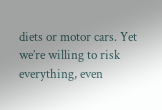diets or motor cars. Yet we’re willing to risk everything, even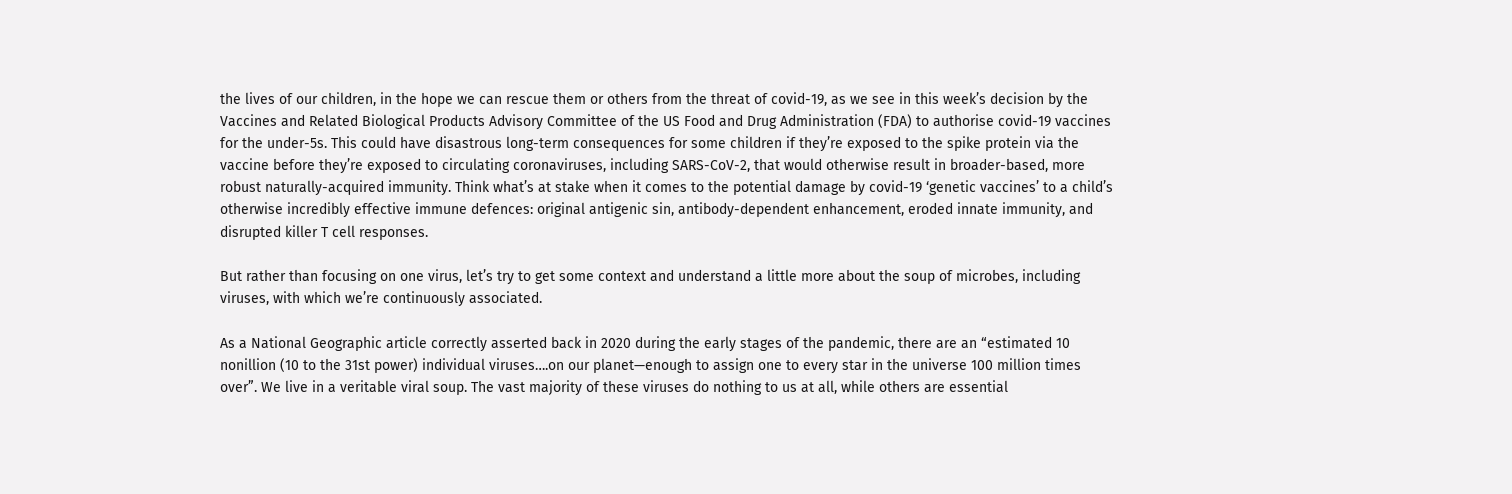the lives of our children, in the hope we can rescue them or others from the threat of covid-19, as we see in this week’s decision by the Vaccines and Related Biological Products Advisory Committee of the US Food and Drug Administration (FDA) to authorise covid-19 vaccines for the under-5s. This could have disastrous long-term consequences for some children if they’re exposed to the spike protein via the vaccine before they’re exposed to circulating coronaviruses, including SARS-CoV-2, that would otherwise result in broader-based, more robust naturally-acquired immunity. Think what’s at stake when it comes to the potential damage by covid-19 ‘genetic vaccines’ to a child’s otherwise incredibly effective immune defences: original antigenic sin, antibody-dependent enhancement, eroded innate immunity, and disrupted killer T cell responses.

But rather than focusing on one virus, let’s try to get some context and understand a little more about the soup of microbes, including viruses, with which we’re continuously associated.

As a National Geographic article correctly asserted back in 2020 during the early stages of the pandemic, there are an “estimated 10 nonillion (10 to the 31st power) individual viruses….on our planet—enough to assign one to every star in the universe 100 million times over”. We live in a veritable viral soup. The vast majority of these viruses do nothing to us at all, while others are essential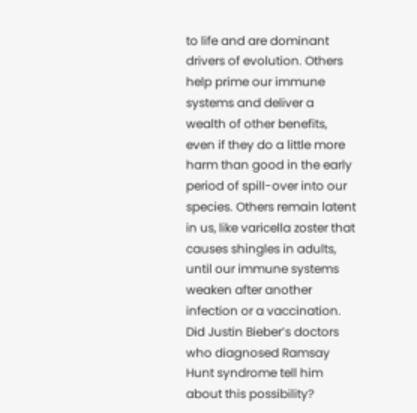to life and are dominant drivers of evolution. Others help prime our immune systems and deliver a wealth of other benefits, even if they do a little more harm than good in the early period of spill-over into our species. Others remain latent in us, like varicella zoster that causes shingles in adults, until our immune systems weaken after another infection or a vaccination. Did Justin Bieber’s doctors who diagnosed Ramsay Hunt syndrome tell him about this possibility?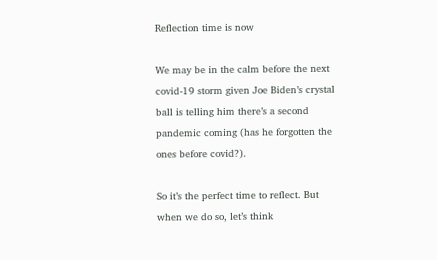Reflection time is now

We may be in the calm before the next covid-19 storm given Joe Biden’s crystal ball is telling him there’s a second pandemic coming (has he forgotten the ones before covid?).

So it’s the perfect time to reflect. But when we do so, let’s think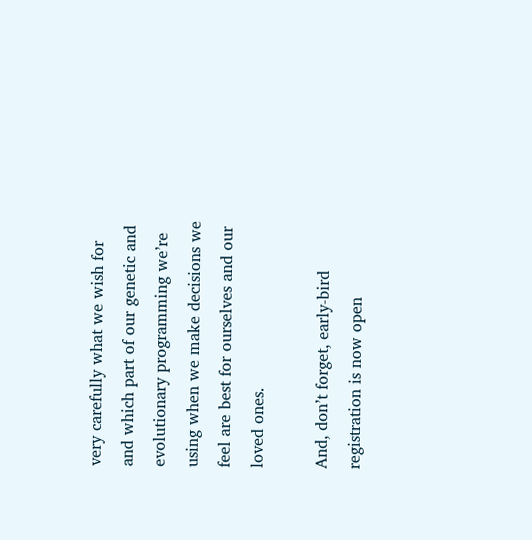very carefully what we wish for and which part of our genetic and evolutionary programming we’re using when we make decisions we feel are best for ourselves and our loved ones.

And, don’t forget, early-bird registration is now open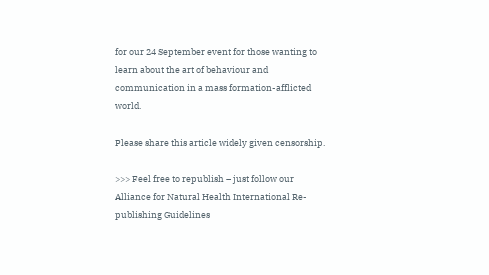for our 24 September event for those wanting to learn about the art of behaviour and communication in a mass formation-afflicted world.

Please share this article widely given censorship.

>>> Feel free to republish – just follow our Alliance for Natural Health International Re-publishing Guidelines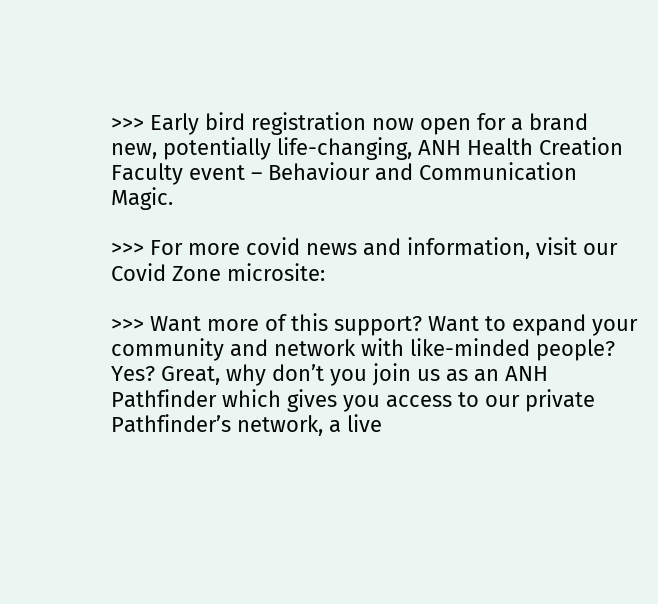>>> Early bird registration now open for a brand new, potentially life-changing, ANH Health Creation Faculty event – Behaviour and Communication Magic.

>>> For more covid news and information, visit our Covid Zone microsite:

>>> Want more of this support? Want to expand your community and network with like-minded people? Yes? Great, why don’t you join us as an ANH Pathfinder which gives you access to our private Pathfinder’s network, a live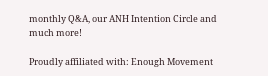monthly Q&A, our ANH Intention Circle and much more!

Proudly affiliated with: Enough Movement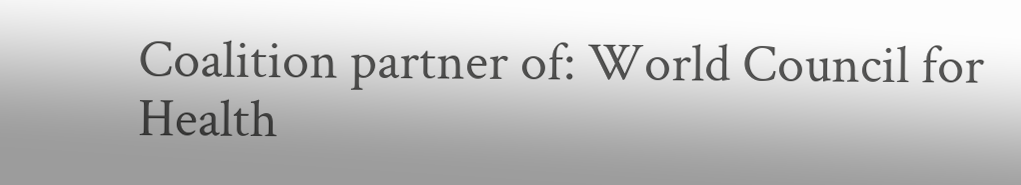Coalition partner of: World Council for Health